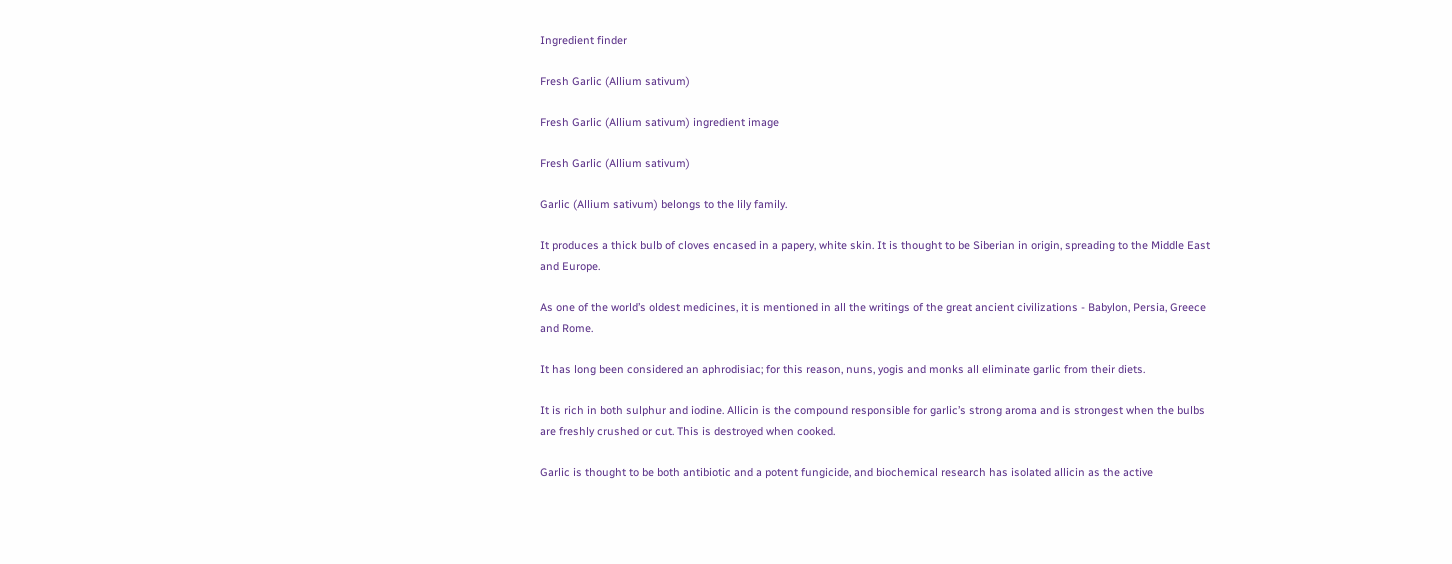Ingredient finder

Fresh Garlic (Allium sativum)

Fresh Garlic (Allium sativum) ingredient image

Fresh Garlic (Allium sativum)

Garlic (Allium sativum) belongs to the lily family.

It produces a thick bulb of cloves encased in a papery, white skin. It is thought to be Siberian in origin, spreading to the Middle East and Europe.

As one of the world’s oldest medicines, it is mentioned in all the writings of the great ancient civilizations - Babylon, Persia, Greece and Rome.

It has long been considered an aphrodisiac; for this reason, nuns, yogis and monks all eliminate garlic from their diets.

It is rich in both sulphur and iodine. Allicin is the compound responsible for garlic’s strong aroma and is strongest when the bulbs are freshly crushed or cut. This is destroyed when cooked.

Garlic is thought to be both antibiotic and a potent fungicide, and biochemical research has isolated allicin as the active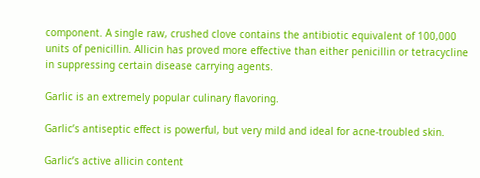component. A single raw, crushed clove contains the antibiotic equivalent of 100,000 units of penicillin. Allicin has proved more effective than either penicillin or tetracycline in suppressing certain disease carrying agents.

Garlic is an extremely popular culinary flavoring.

Garlic’s antiseptic effect is powerful, but very mild and ideal for acne-troubled skin.

Garlic’s active allicin content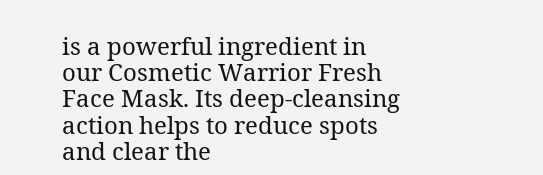is a powerful ingredient in our Cosmetic Warrior Fresh Face Mask. Its deep-cleansing action helps to reduce spots and clear the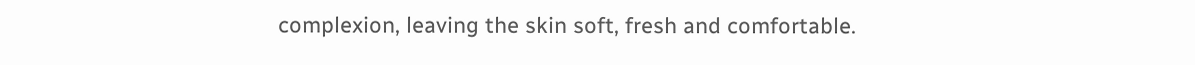complexion, leaving the skin soft, fresh and comfortable.